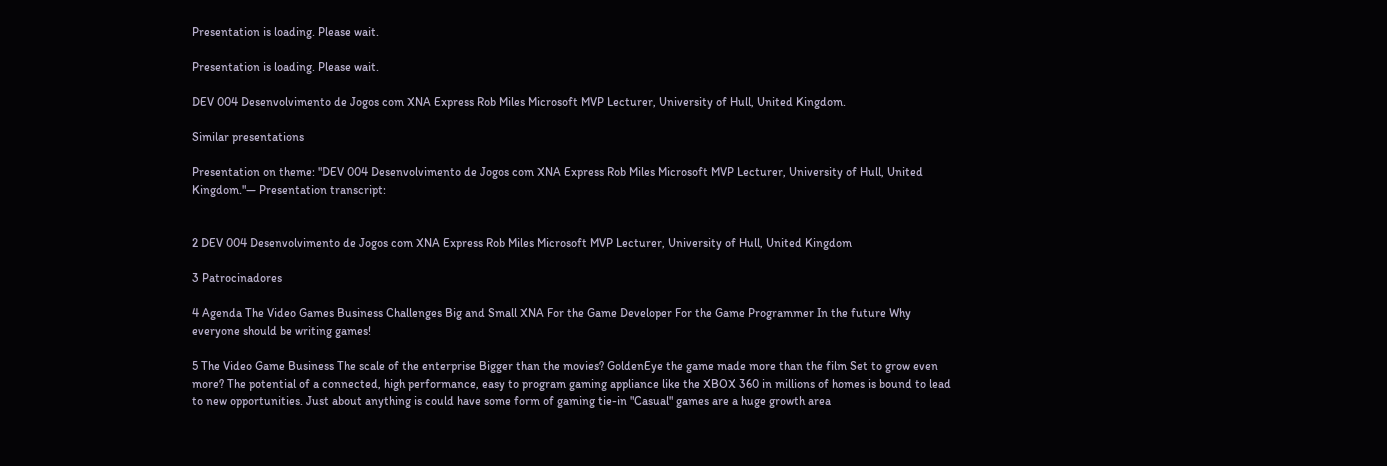Presentation is loading. Please wait.

Presentation is loading. Please wait.

DEV 004 Desenvolvimento de Jogos com XNA Express Rob Miles Microsoft MVP Lecturer, University of Hull, United Kingdom.

Similar presentations

Presentation on theme: "DEV 004 Desenvolvimento de Jogos com XNA Express Rob Miles Microsoft MVP Lecturer, University of Hull, United Kingdom."— Presentation transcript:


2 DEV 004 Desenvolvimento de Jogos com XNA Express Rob Miles Microsoft MVP Lecturer, University of Hull, United Kingdom

3 Patrocinadores

4 Agenda The Video Games Business Challenges Big and Small XNA For the Game Developer For the Game Programmer In the future Why everyone should be writing games!

5 The Video Game Business The scale of the enterprise Bigger than the movies? GoldenEye the game made more than the film Set to grow even more? The potential of a connected, high performance, easy to program gaming appliance like the XBOX 360 in millions of homes is bound to lead to new opportunities. Just about anything is could have some form of gaming tie-in "Casual" games are a huge growth area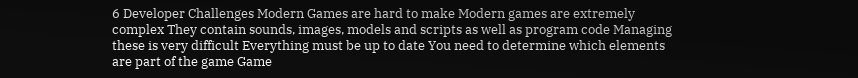6 Developer Challenges Modern Games are hard to make Modern games are extremely complex They contain sounds, images, models and scripts as well as program code Managing these is very difficult Everything must be up to date You need to determine which elements are part of the game Game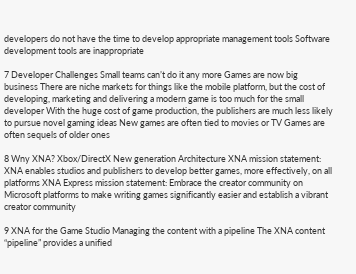developers do not have the time to develop appropriate management tools Software development tools are inappropriate

7 Developer Challenges Small teams can’t do it any more Games are now big business There are niche markets for things like the mobile platform, but the cost of developing, marketing and delivering a modern game is too much for the small developer With the huge cost of game production, the publishers are much less likely to pursue novel gaming ideas New games are often tied to movies or TV Games are often sequels of older ones

8 Wny XNA? Xbox/DirectX New generation Architecture XNA mission statement: XNA enables studios and publishers to develop better games, more effectively, on all platforms XNA Express mission statement: Embrace the creator community on Microsoft platforms to make writing games significantly easier and establish a vibrant creator community

9 XNA for the Game Studio Managing the content with a pipeline The XNA content “pipeline” provides a unified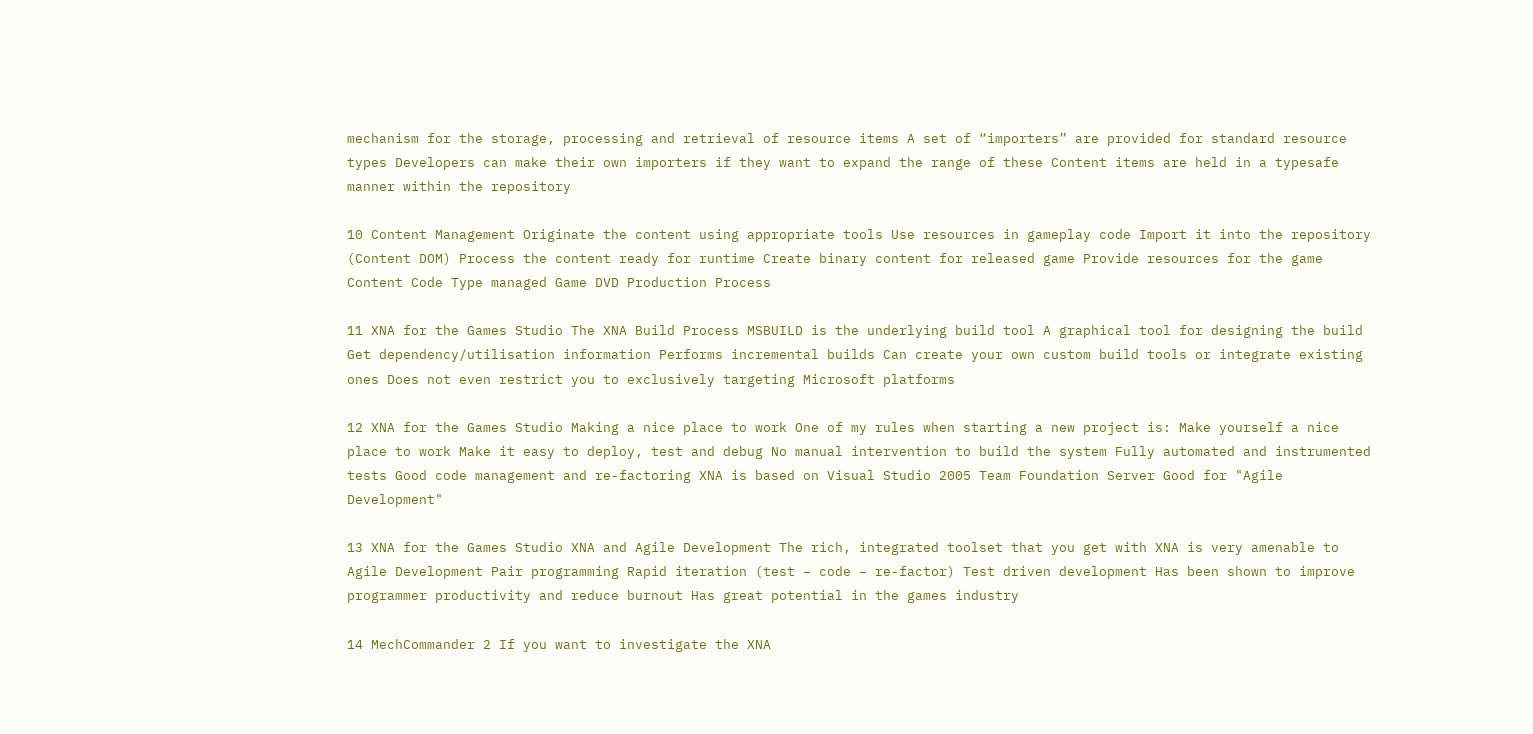mechanism for the storage, processing and retrieval of resource items A set of “importers” are provided for standard resource types Developers can make their own importers if they want to expand the range of these Content items are held in a typesafe manner within the repository

10 Content Management Originate the content using appropriate tools Use resources in gameplay code Import it into the repository (Content DOM) Process the content ready for runtime Create binary content for released game Provide resources for the game Content Code Type managed Game DVD Production Process

11 XNA for the Games Studio The XNA Build Process MSBUILD is the underlying build tool A graphical tool for designing the build Get dependency/utilisation information Performs incremental builds Can create your own custom build tools or integrate existing ones Does not even restrict you to exclusively targeting Microsoft platforms

12 XNA for the Games Studio Making a nice place to work One of my rules when starting a new project is: Make yourself a nice place to work Make it easy to deploy, test and debug No manual intervention to build the system Fully automated and instrumented tests Good code management and re-factoring XNA is based on Visual Studio 2005 Team Foundation Server Good for "Agile Development"

13 XNA for the Games Studio XNA and Agile Development The rich, integrated toolset that you get with XNA is very amenable to Agile Development Pair programming Rapid iteration (test – code – re-factor) Test driven development Has been shown to improve programmer productivity and reduce burnout Has great potential in the games industry

14 MechCommander 2 If you want to investigate the XNA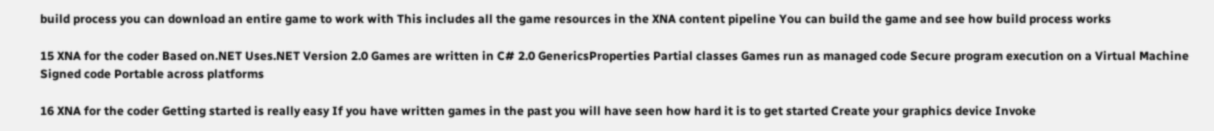build process you can download an entire game to work with This includes all the game resources in the XNA content pipeline You can build the game and see how build process works

15 XNA for the coder Based on.NET Uses.NET Version 2.0 Games are written in C# 2.0 GenericsProperties Partial classes Games run as managed code Secure program execution on a Virtual Machine Signed code Portable across platforms

16 XNA for the coder Getting started is really easy If you have written games in the past you will have seen how hard it is to get started Create your graphics device Invoke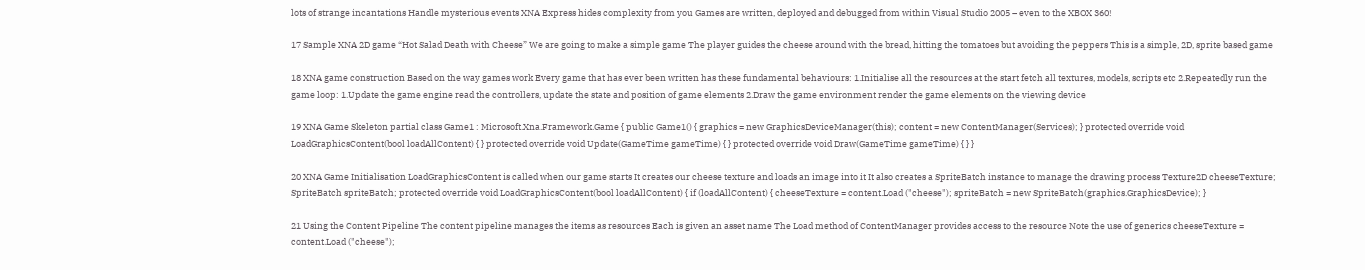lots of strange incantations Handle mysterious events XNA Express hides complexity from you Games are written, deployed and debugged from within Visual Studio 2005 – even to the XBOX 360!

17 Sample XNA 2D game “Hot Salad Death with Cheese” We are going to make a simple game The player guides the cheese around with the bread, hitting the tomatoes but avoiding the peppers This is a simple, 2D, sprite based game

18 XNA game construction Based on the way games work Every game that has ever been written has these fundamental behaviours: 1.Initialise all the resources at the start fetch all textures, models, scripts etc 2.Repeatedly run the game loop: 1.Update the game engine read the controllers, update the state and position of game elements 2.Draw the game environment render the game elements on the viewing device

19 XNA Game Skeleton partial class Game1 : Microsoft.Xna.Framework.Game { public Game1() { graphics = new GraphicsDeviceManager(this); content = new ContentManager(Services); } protected override void LoadGraphicsContent(bool loadAllContent) { } protected override void Update(GameTime gameTime) { } protected override void Draw(GameTime gameTime) { } }

20 XNA Game Initialisation LoadGraphicsContent is called when our game starts It creates our cheese texture and loads an image into it It also creates a SpriteBatch instance to manage the drawing process Texture2D cheeseTexture; SpriteBatch spriteBatch; protected override void LoadGraphicsContent(bool loadAllContent) { if (loadAllContent) { cheeseTexture = content.Load ("cheese"); spriteBatch = new SpriteBatch(graphics.GraphicsDevice); }

21 Using the Content Pipeline The content pipeline manages the items as resources Each is given an asset name The Load method of ContentManager provides access to the resource Note the use of generics cheeseTexture = content.Load ("cheese");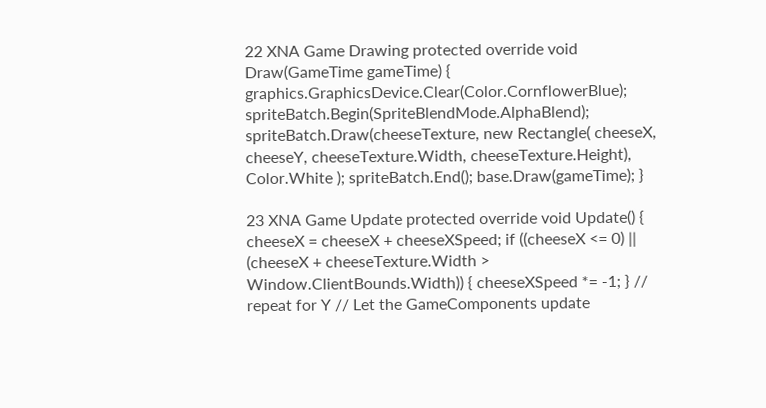22 XNA Game Drawing protected override void Draw(GameTime gameTime) { graphics.GraphicsDevice.Clear(Color.CornflowerBlue); spriteBatch.Begin(SpriteBlendMode.AlphaBlend); spriteBatch.Draw(cheeseTexture, new Rectangle( cheeseX, cheeseY, cheeseTexture.Width, cheeseTexture.Height), Color.White ); spriteBatch.End(); base.Draw(gameTime); }

23 XNA Game Update protected override void Update() { cheeseX = cheeseX + cheeseXSpeed; if ((cheeseX <= 0) || (cheeseX + cheeseTexture.Width > Window.ClientBounds.Width)) { cheeseXSpeed *= -1; } // repeat for Y // Let the GameComponents update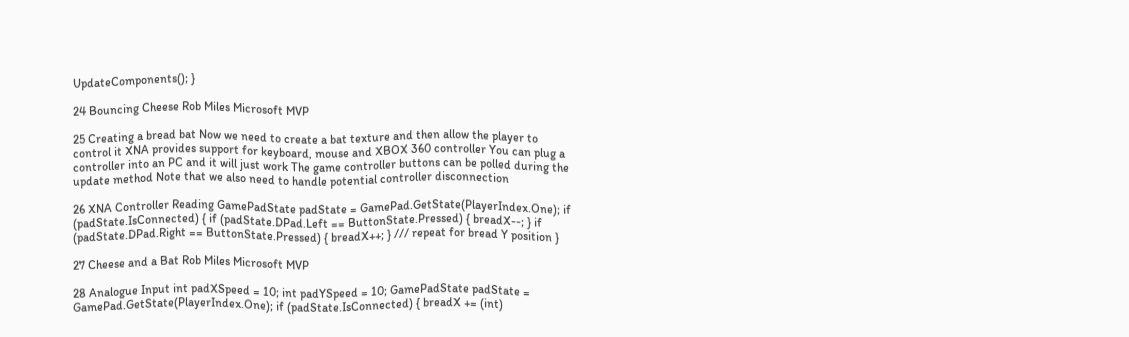UpdateComponents(); }

24 Bouncing Cheese Rob Miles Microsoft MVP

25 Creating a bread bat Now we need to create a bat texture and then allow the player to control it XNA provides support for keyboard, mouse and XBOX 360 controller You can plug a controller into an PC and it will just work The game controller buttons can be polled during the update method Note that we also need to handle potential controller disconnection

26 XNA Controller Reading GamePadState padState = GamePad.GetState(PlayerIndex.One); if (padState.IsConnected) { if (padState.DPad.Left == ButtonState.Pressed) { breadX--; } if (padState.DPad.Right == ButtonState.Pressed) { breadX++; } /// repeat for bread Y position }

27 Cheese and a Bat Rob Miles Microsoft MVP

28 Analogue Input int padXSpeed = 10; int padYSpeed = 10; GamePadState padState = GamePad.GetState(PlayerIndex.One); if (padState.IsConnected) { breadX += (int)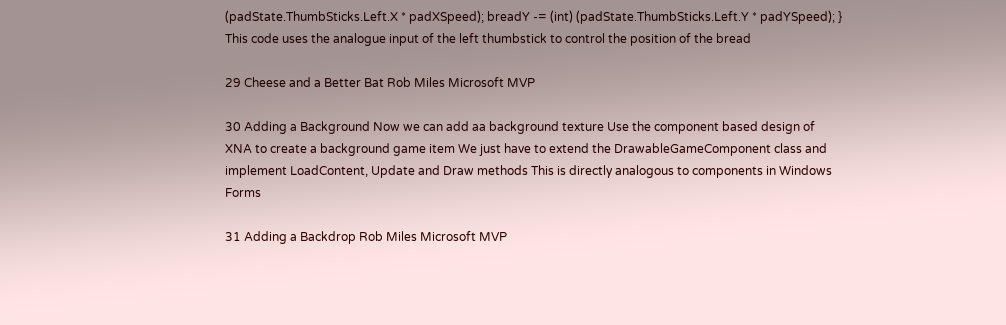(padState.ThumbSticks.Left.X * padXSpeed); breadY -= (int) (padState.ThumbSticks.Left.Y * padYSpeed); } This code uses the analogue input of the left thumbstick to control the position of the bread

29 Cheese and a Better Bat Rob Miles Microsoft MVP

30 Adding a Background Now we can add aa background texture Use the component based design of XNA to create a background game item We just have to extend the DrawableGameComponent class and implement LoadContent, Update and Draw methods This is directly analogous to components in Windows Forms

31 Adding a Backdrop Rob Miles Microsoft MVP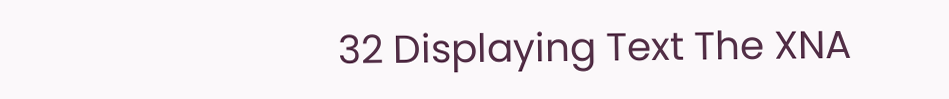32 Displaying Text The XNA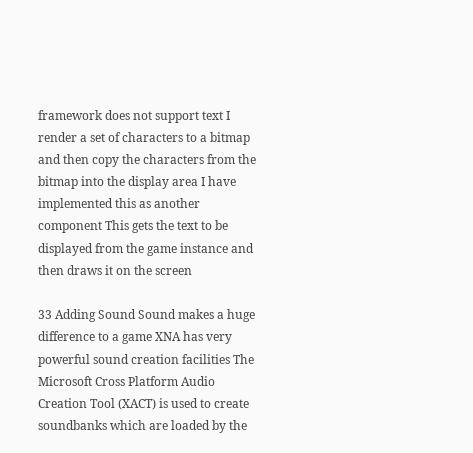framework does not support text I render a set of characters to a bitmap and then copy the characters from the bitmap into the display area I have implemented this as another component This gets the text to be displayed from the game instance and then draws it on the screen

33 Adding Sound Sound makes a huge difference to a game XNA has very powerful sound creation facilities The Microsoft Cross Platform Audio Creation Tool (XACT) is used to create soundbanks which are loaded by the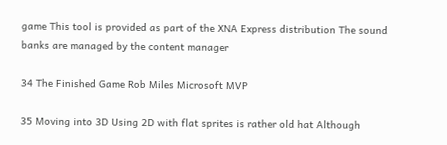game This tool is provided as part of the XNA Express distribution The sound banks are managed by the content manager

34 The Finished Game Rob Miles Microsoft MVP

35 Moving into 3D Using 2D with flat sprites is rather old hat Although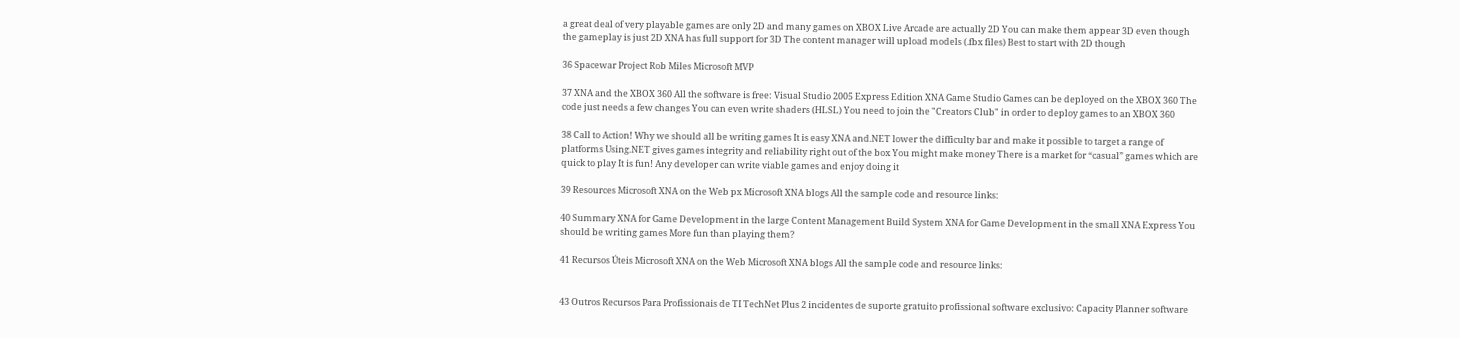a great deal of very playable games are only 2D and many games on XBOX Live Arcade are actually 2D You can make them appear 3D even though the gameplay is just 2D XNA has full support for 3D The content manager will upload models (.fbx files) Best to start with 2D though

36 Spacewar Project Rob Miles Microsoft MVP

37 XNA and the XBOX 360 All the software is free: Visual Studio 2005 Express Edition XNA Game Studio Games can be deployed on the XBOX 360 The code just needs a few changes You can even write shaders (HLSL) You need to join the "Creators Club" in order to deploy games to an XBOX 360

38 Call to Action! Why we should all be writing games It is easy XNA and.NET lower the difficulty bar and make it possible to target a range of platforms Using.NET gives games integrity and reliability right out of the box You might make money There is a market for “casual” games which are quick to play It is fun! Any developer can write viable games and enjoy doing it

39 Resources Microsoft XNA on the Web px Microsoft XNA blogs All the sample code and resource links:

40 Summary XNA for Game Development in the large Content Management Build System XNA for Game Development in the small XNA Express You should be writing games More fun than playing them?

41 Recursos Úteis Microsoft XNA on the Web Microsoft XNA blogs All the sample code and resource links:


43 Outros Recursos Para Profissionais de TI TechNet Plus 2 incidentes de suporte gratuito profissional software exclusivo: Capacity Planner software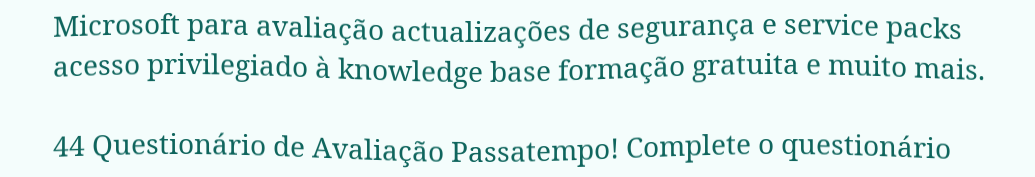Microsoft para avaliação actualizações de segurança e service packs acesso privilegiado à knowledge base formação gratuita e muito mais.

44 Questionário de Avaliação Passatempo! Complete o questionário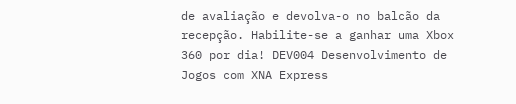de avaliação e devolva-o no balcão da recepção. Habilite-se a ganhar uma Xbox 360 por dia! DEV004 Desenvolvimento de Jogos com XNA Express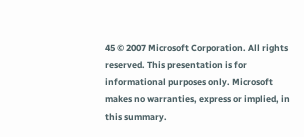45 © 2007 Microsoft Corporation. All rights reserved. This presentation is for informational purposes only. Microsoft makes no warranties, express or implied, in this summary.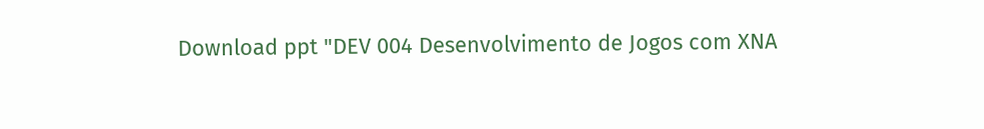Download ppt "DEV 004 Desenvolvimento de Jogos com XNA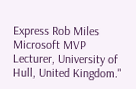Express Rob Miles Microsoft MVP Lecturer, University of Hull, United Kingdom."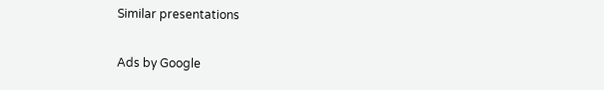Similar presentations

Ads by Google